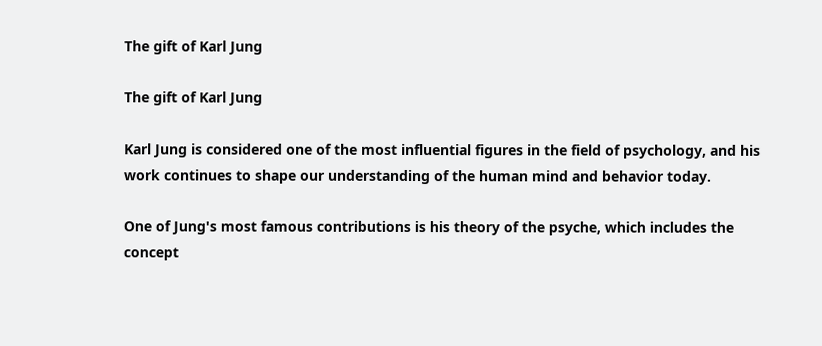The gift of Karl Jung

The gift of Karl Jung

Karl Jung is considered one of the most influential figures in the field of psychology, and his work continues to shape our understanding of the human mind and behavior today.

One of Jung's most famous contributions is his theory of the psyche, which includes the concept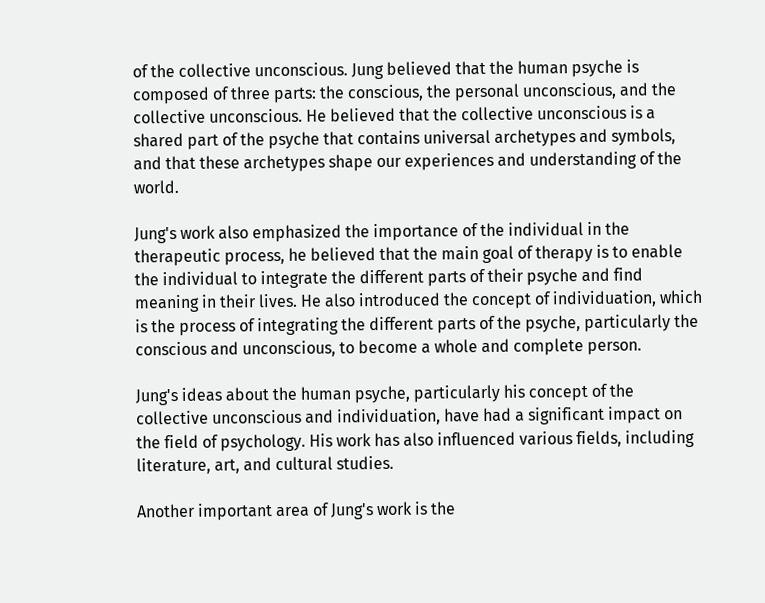of the collective unconscious. Jung believed that the human psyche is composed of three parts: the conscious, the personal unconscious, and the collective unconscious. He believed that the collective unconscious is a shared part of the psyche that contains universal archetypes and symbols, and that these archetypes shape our experiences and understanding of the world.

Jung's work also emphasized the importance of the individual in the therapeutic process, he believed that the main goal of therapy is to enable the individual to integrate the different parts of their psyche and find meaning in their lives. He also introduced the concept of individuation, which is the process of integrating the different parts of the psyche, particularly the conscious and unconscious, to become a whole and complete person.

Jung's ideas about the human psyche, particularly his concept of the collective unconscious and individuation, have had a significant impact on the field of psychology. His work has also influenced various fields, including literature, art, and cultural studies.

Another important area of Jung's work is the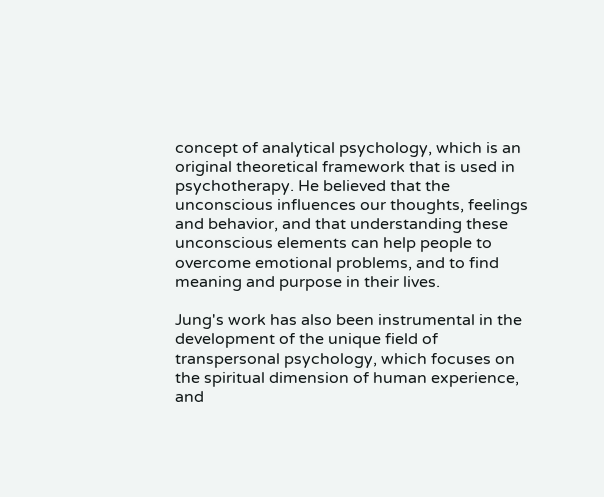concept of analytical psychology, which is an original theoretical framework that is used in psychotherapy. He believed that the unconscious influences our thoughts, feelings and behavior, and that understanding these unconscious elements can help people to overcome emotional problems, and to find meaning and purpose in their lives.

Jung's work has also been instrumental in the development of the unique field of transpersonal psychology, which focuses on the spiritual dimension of human experience, and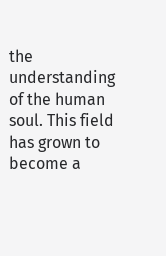the understanding of the human soul. This field has grown to become a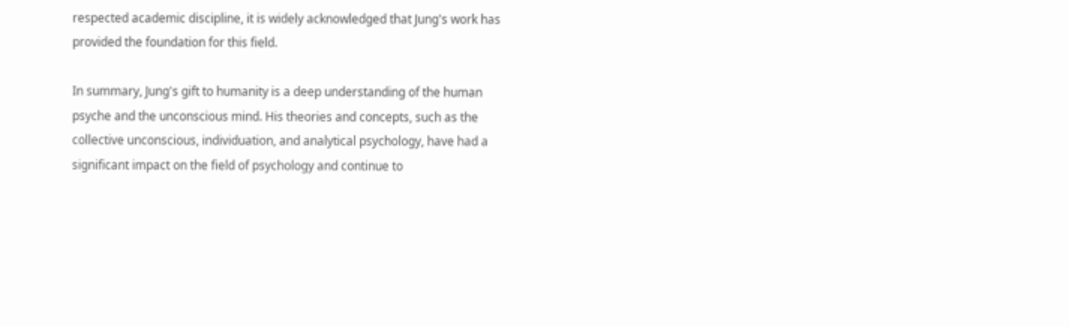respected academic discipline, it is widely acknowledged that Jung's work has provided the foundation for this field.

In summary, Jung's gift to humanity is a deep understanding of the human psyche and the unconscious mind. His theories and concepts, such as the collective unconscious, individuation, and analytical psychology, have had a significant impact on the field of psychology and continue to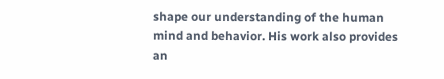shape our understanding of the human mind and behavior. His work also provides an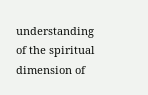understanding of the spiritual dimension of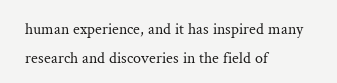human experience, and it has inspired many research and discoveries in the field of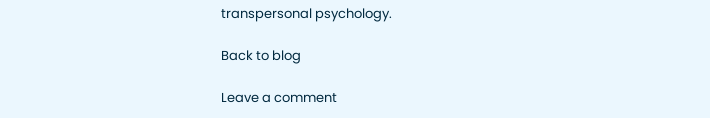transpersonal psychology.

Back to blog

Leave a comment